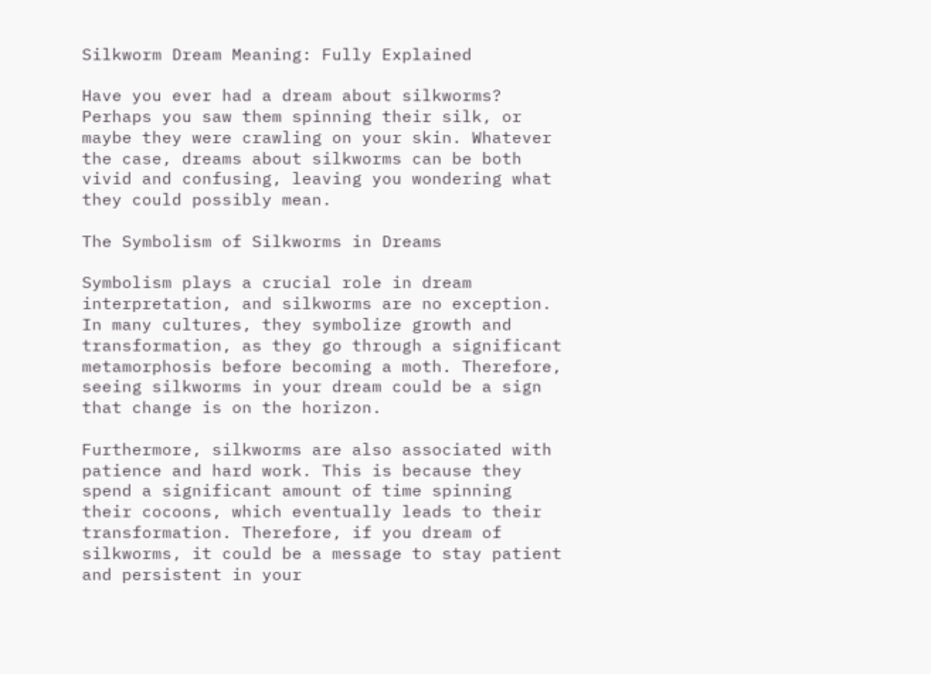Silkworm Dream Meaning: Fully Explained

Have you ever had a dream about silkworms? Perhaps you saw them spinning their silk, or maybe they were crawling on your skin. Whatever the case, dreams about silkworms can be both vivid and confusing, leaving you wondering what they could possibly mean.

The Symbolism of Silkworms in Dreams

Symbolism plays a crucial role in dream interpretation, and silkworms are no exception. In many cultures, they symbolize growth and transformation, as they go through a significant metamorphosis before becoming a moth. Therefore, seeing silkworms in your dream could be a sign that change is on the horizon.

Furthermore, silkworms are also associated with patience and hard work. This is because they spend a significant amount of time spinning their cocoons, which eventually leads to their transformation. Therefore, if you dream of silkworms, it could be a message to stay patient and persistent in your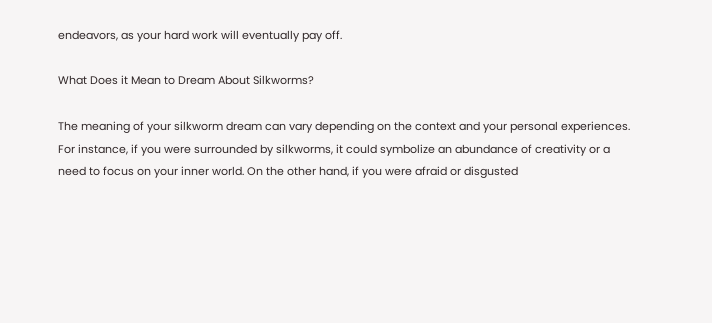endeavors, as your hard work will eventually pay off.

What Does it Mean to Dream About Silkworms?

The meaning of your silkworm dream can vary depending on the context and your personal experiences. For instance, if you were surrounded by silkworms, it could symbolize an abundance of creativity or a need to focus on your inner world. On the other hand, if you were afraid or disgusted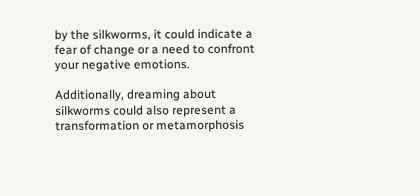by the silkworms, it could indicate a fear of change or a need to confront your negative emotions.

Additionally, dreaming about silkworms could also represent a transformation or metamorphosis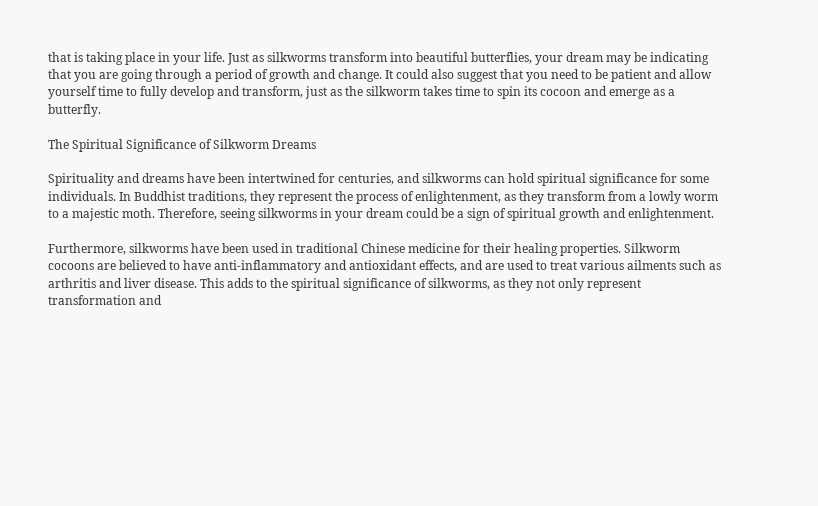that is taking place in your life. Just as silkworms transform into beautiful butterflies, your dream may be indicating that you are going through a period of growth and change. It could also suggest that you need to be patient and allow yourself time to fully develop and transform, just as the silkworm takes time to spin its cocoon and emerge as a butterfly.

The Spiritual Significance of Silkworm Dreams

Spirituality and dreams have been intertwined for centuries, and silkworms can hold spiritual significance for some individuals. In Buddhist traditions, they represent the process of enlightenment, as they transform from a lowly worm to a majestic moth. Therefore, seeing silkworms in your dream could be a sign of spiritual growth and enlightenment.

Furthermore, silkworms have been used in traditional Chinese medicine for their healing properties. Silkworm cocoons are believed to have anti-inflammatory and antioxidant effects, and are used to treat various ailments such as arthritis and liver disease. This adds to the spiritual significance of silkworms, as they not only represent transformation and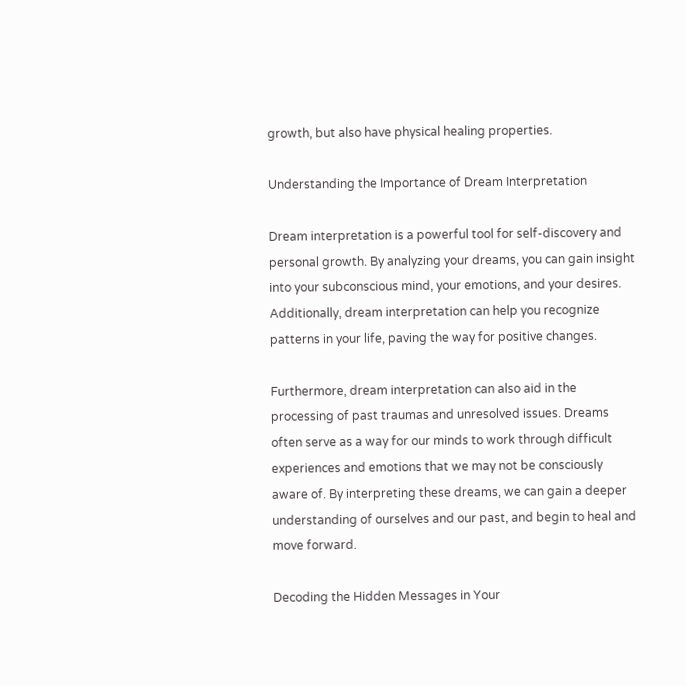growth, but also have physical healing properties.

Understanding the Importance of Dream Interpretation

Dream interpretation is a powerful tool for self-discovery and personal growth. By analyzing your dreams, you can gain insight into your subconscious mind, your emotions, and your desires. Additionally, dream interpretation can help you recognize patterns in your life, paving the way for positive changes.

Furthermore, dream interpretation can also aid in the processing of past traumas and unresolved issues. Dreams often serve as a way for our minds to work through difficult experiences and emotions that we may not be consciously aware of. By interpreting these dreams, we can gain a deeper understanding of ourselves and our past, and begin to heal and move forward.

Decoding the Hidden Messages in Your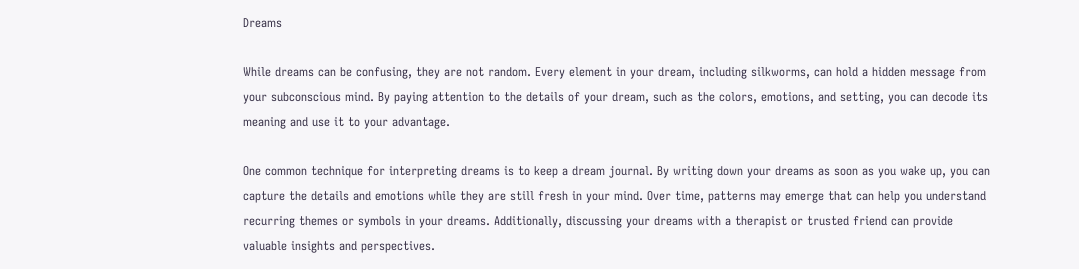Dreams

While dreams can be confusing, they are not random. Every element in your dream, including silkworms, can hold a hidden message from your subconscious mind. By paying attention to the details of your dream, such as the colors, emotions, and setting, you can decode its meaning and use it to your advantage.

One common technique for interpreting dreams is to keep a dream journal. By writing down your dreams as soon as you wake up, you can capture the details and emotions while they are still fresh in your mind. Over time, patterns may emerge that can help you understand recurring themes or symbols in your dreams. Additionally, discussing your dreams with a therapist or trusted friend can provide valuable insights and perspectives.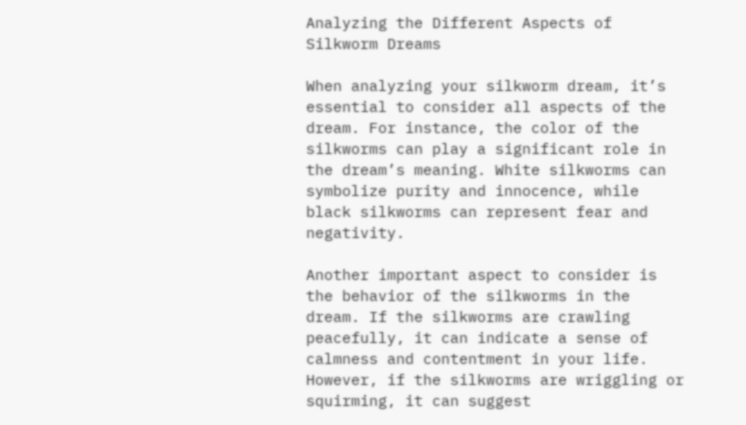Analyzing the Different Aspects of Silkworm Dreams

When analyzing your silkworm dream, it’s essential to consider all aspects of the dream. For instance, the color of the silkworms can play a significant role in the dream’s meaning. White silkworms can symbolize purity and innocence, while black silkworms can represent fear and negativity.

Another important aspect to consider is the behavior of the silkworms in the dream. If the silkworms are crawling peacefully, it can indicate a sense of calmness and contentment in your life. However, if the silkworms are wriggling or squirming, it can suggest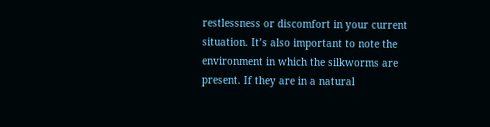restlessness or discomfort in your current situation. It’s also important to note the environment in which the silkworms are present. If they are in a natural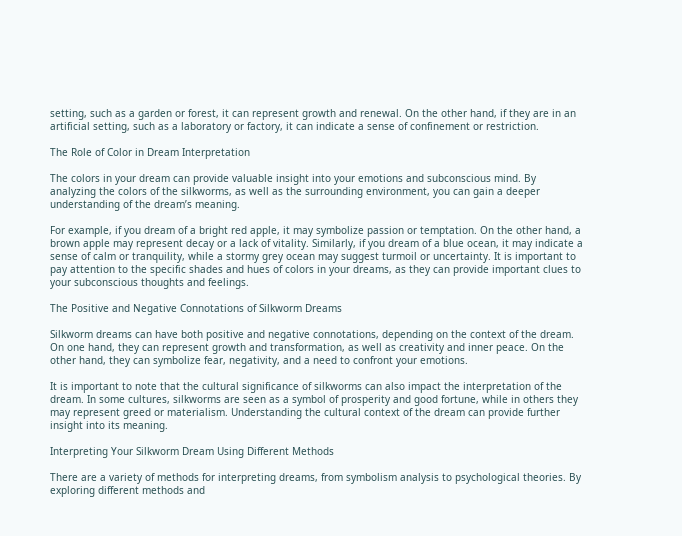setting, such as a garden or forest, it can represent growth and renewal. On the other hand, if they are in an artificial setting, such as a laboratory or factory, it can indicate a sense of confinement or restriction.

The Role of Color in Dream Interpretation

The colors in your dream can provide valuable insight into your emotions and subconscious mind. By analyzing the colors of the silkworms, as well as the surrounding environment, you can gain a deeper understanding of the dream’s meaning.

For example, if you dream of a bright red apple, it may symbolize passion or temptation. On the other hand, a brown apple may represent decay or a lack of vitality. Similarly, if you dream of a blue ocean, it may indicate a sense of calm or tranquility, while a stormy grey ocean may suggest turmoil or uncertainty. It is important to pay attention to the specific shades and hues of colors in your dreams, as they can provide important clues to your subconscious thoughts and feelings.

The Positive and Negative Connotations of Silkworm Dreams

Silkworm dreams can have both positive and negative connotations, depending on the context of the dream. On one hand, they can represent growth and transformation, as well as creativity and inner peace. On the other hand, they can symbolize fear, negativity, and a need to confront your emotions.

It is important to note that the cultural significance of silkworms can also impact the interpretation of the dream. In some cultures, silkworms are seen as a symbol of prosperity and good fortune, while in others they may represent greed or materialism. Understanding the cultural context of the dream can provide further insight into its meaning.

Interpreting Your Silkworm Dream Using Different Methods

There are a variety of methods for interpreting dreams, from symbolism analysis to psychological theories. By exploring different methods and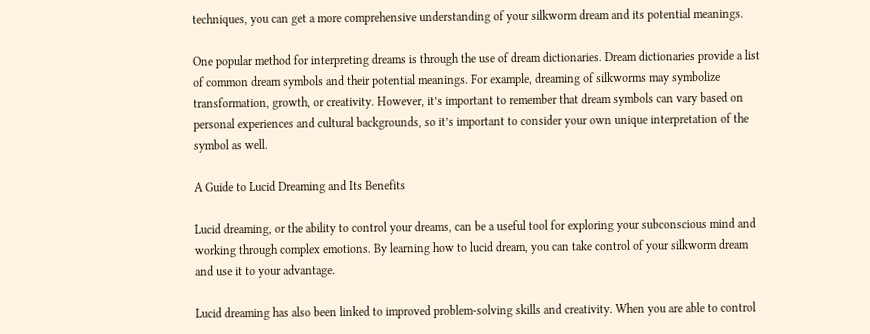techniques, you can get a more comprehensive understanding of your silkworm dream and its potential meanings.

One popular method for interpreting dreams is through the use of dream dictionaries. Dream dictionaries provide a list of common dream symbols and their potential meanings. For example, dreaming of silkworms may symbolize transformation, growth, or creativity. However, it’s important to remember that dream symbols can vary based on personal experiences and cultural backgrounds, so it’s important to consider your own unique interpretation of the symbol as well.

A Guide to Lucid Dreaming and Its Benefits

Lucid dreaming, or the ability to control your dreams, can be a useful tool for exploring your subconscious mind and working through complex emotions. By learning how to lucid dream, you can take control of your silkworm dream and use it to your advantage.

Lucid dreaming has also been linked to improved problem-solving skills and creativity. When you are able to control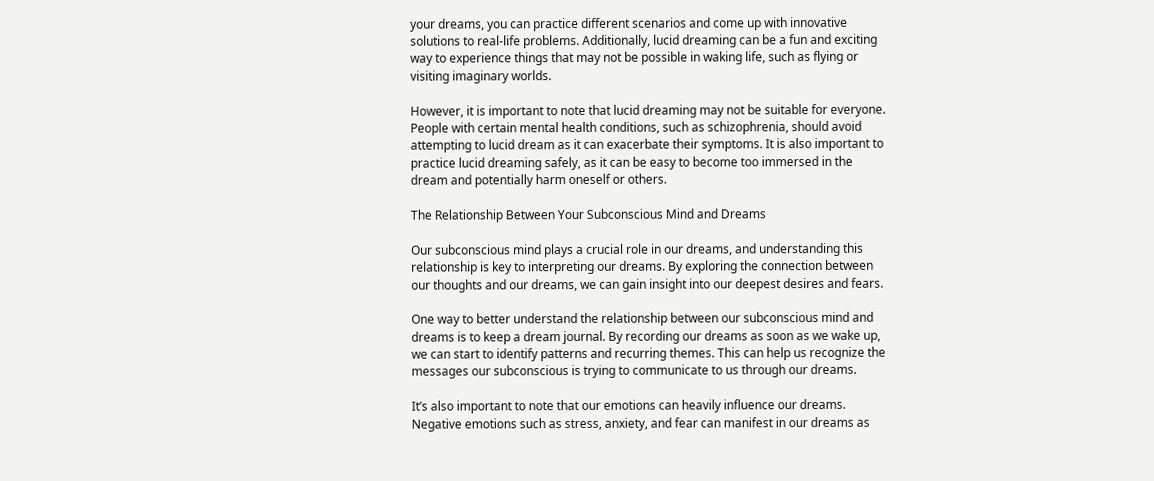your dreams, you can practice different scenarios and come up with innovative solutions to real-life problems. Additionally, lucid dreaming can be a fun and exciting way to experience things that may not be possible in waking life, such as flying or visiting imaginary worlds.

However, it is important to note that lucid dreaming may not be suitable for everyone. People with certain mental health conditions, such as schizophrenia, should avoid attempting to lucid dream as it can exacerbate their symptoms. It is also important to practice lucid dreaming safely, as it can be easy to become too immersed in the dream and potentially harm oneself or others.

The Relationship Between Your Subconscious Mind and Dreams

Our subconscious mind plays a crucial role in our dreams, and understanding this relationship is key to interpreting our dreams. By exploring the connection between our thoughts and our dreams, we can gain insight into our deepest desires and fears.

One way to better understand the relationship between our subconscious mind and dreams is to keep a dream journal. By recording our dreams as soon as we wake up, we can start to identify patterns and recurring themes. This can help us recognize the messages our subconscious is trying to communicate to us through our dreams.

It’s also important to note that our emotions can heavily influence our dreams. Negative emotions such as stress, anxiety, and fear can manifest in our dreams as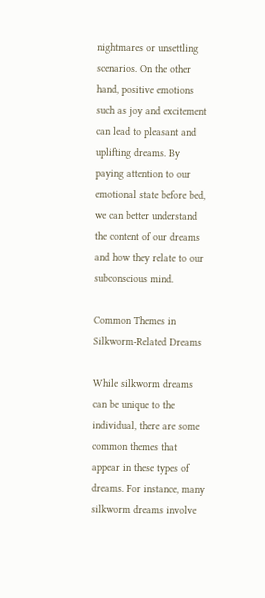nightmares or unsettling scenarios. On the other hand, positive emotions such as joy and excitement can lead to pleasant and uplifting dreams. By paying attention to our emotional state before bed, we can better understand the content of our dreams and how they relate to our subconscious mind.

Common Themes in Silkworm-Related Dreams

While silkworm dreams can be unique to the individual, there are some common themes that appear in these types of dreams. For instance, many silkworm dreams involve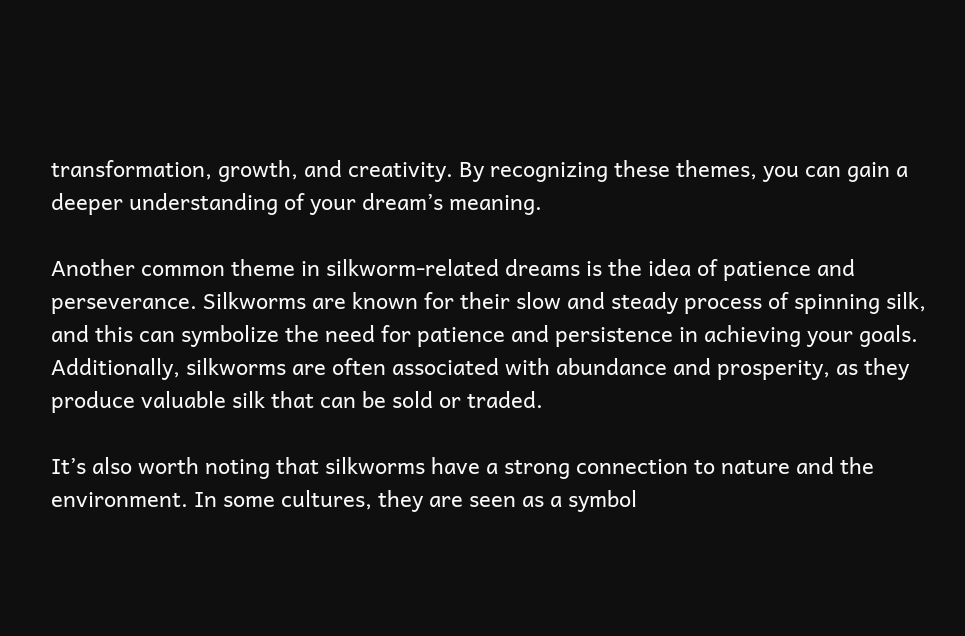transformation, growth, and creativity. By recognizing these themes, you can gain a deeper understanding of your dream’s meaning.

Another common theme in silkworm-related dreams is the idea of patience and perseverance. Silkworms are known for their slow and steady process of spinning silk, and this can symbolize the need for patience and persistence in achieving your goals. Additionally, silkworms are often associated with abundance and prosperity, as they produce valuable silk that can be sold or traded.

It’s also worth noting that silkworms have a strong connection to nature and the environment. In some cultures, they are seen as a symbol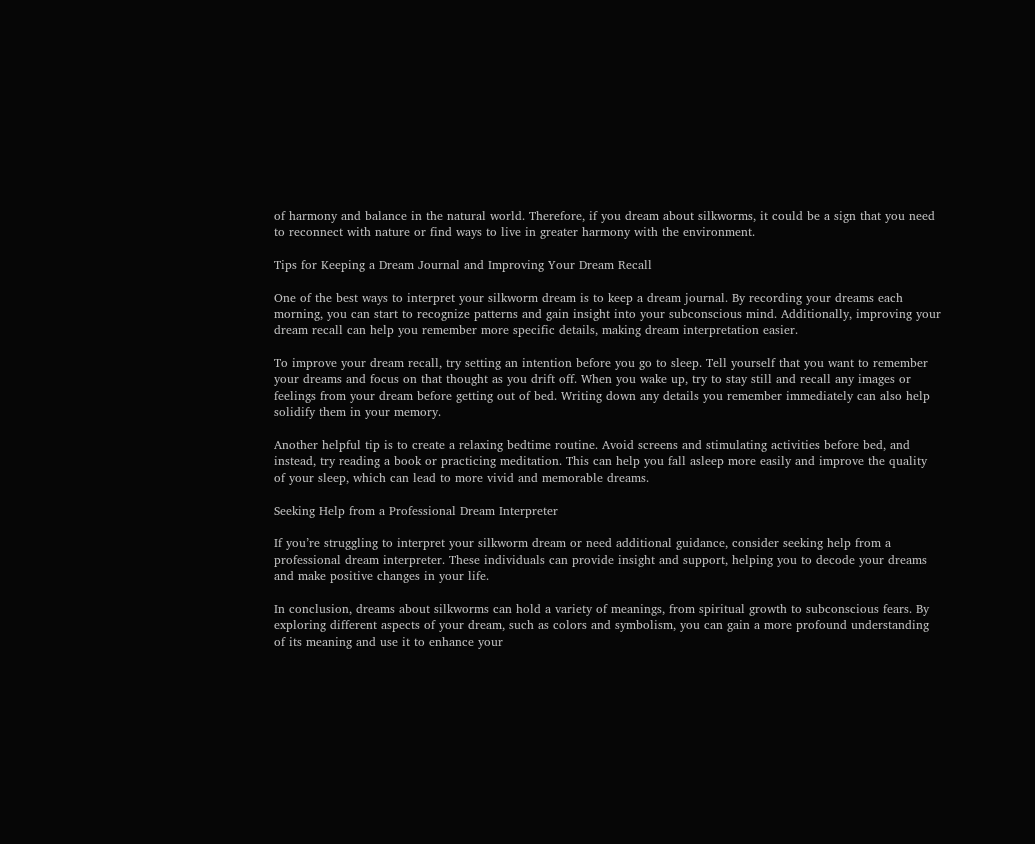of harmony and balance in the natural world. Therefore, if you dream about silkworms, it could be a sign that you need to reconnect with nature or find ways to live in greater harmony with the environment.

Tips for Keeping a Dream Journal and Improving Your Dream Recall

One of the best ways to interpret your silkworm dream is to keep a dream journal. By recording your dreams each morning, you can start to recognize patterns and gain insight into your subconscious mind. Additionally, improving your dream recall can help you remember more specific details, making dream interpretation easier.

To improve your dream recall, try setting an intention before you go to sleep. Tell yourself that you want to remember your dreams and focus on that thought as you drift off. When you wake up, try to stay still and recall any images or feelings from your dream before getting out of bed. Writing down any details you remember immediately can also help solidify them in your memory.

Another helpful tip is to create a relaxing bedtime routine. Avoid screens and stimulating activities before bed, and instead, try reading a book or practicing meditation. This can help you fall asleep more easily and improve the quality of your sleep, which can lead to more vivid and memorable dreams.

Seeking Help from a Professional Dream Interpreter

If you’re struggling to interpret your silkworm dream or need additional guidance, consider seeking help from a professional dream interpreter. These individuals can provide insight and support, helping you to decode your dreams and make positive changes in your life.

In conclusion, dreams about silkworms can hold a variety of meanings, from spiritual growth to subconscious fears. By exploring different aspects of your dream, such as colors and symbolism, you can gain a more profound understanding of its meaning and use it to enhance your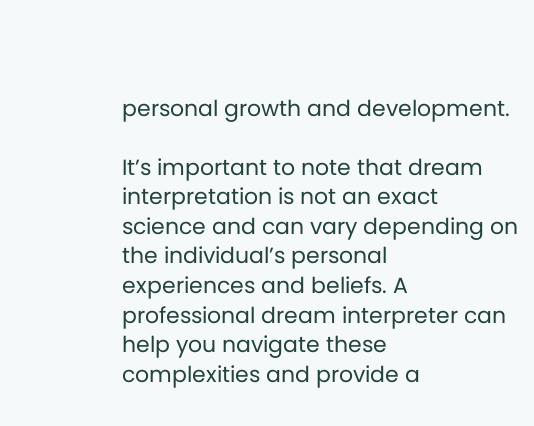personal growth and development.

It’s important to note that dream interpretation is not an exact science and can vary depending on the individual’s personal experiences and beliefs. A professional dream interpreter can help you navigate these complexities and provide a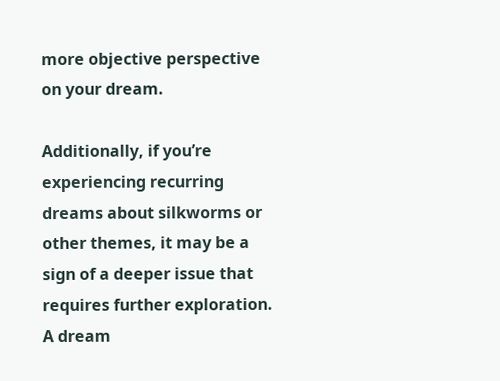more objective perspective on your dream.

Additionally, if you’re experiencing recurring dreams about silkworms or other themes, it may be a sign of a deeper issue that requires further exploration. A dream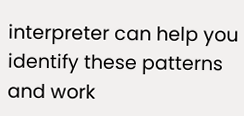interpreter can help you identify these patterns and work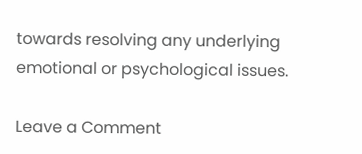towards resolving any underlying emotional or psychological issues.

Leave a Comment